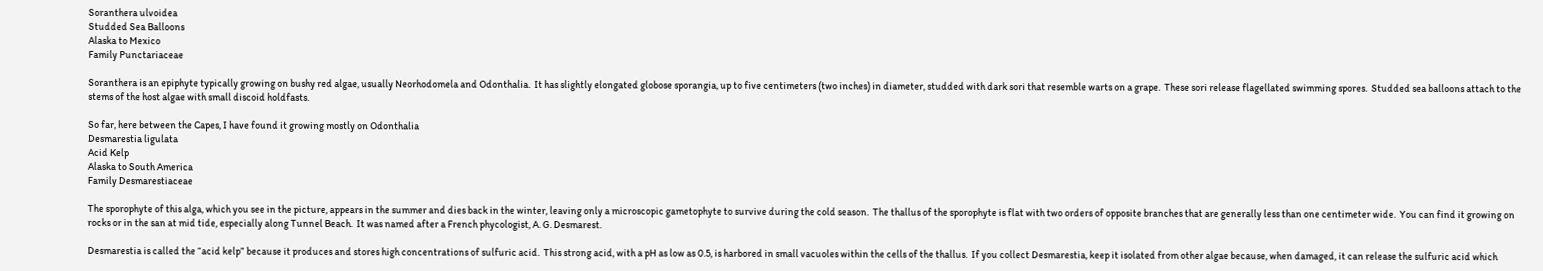Soranthera ulvoidea
Studded Sea Balloons
Alaska to Mexico
Family Punctariaceae

Soranthera is an epiphyte typically growing on bushy red algae, usually Neorhodomela and Odonthalia.  It has slightly elongated globose sporangia, up to five centimeters (two inches) in diameter, studded with dark sori that resemble warts on a grape.  These sori release flagellated swimming spores.  Studded sea balloons attach to the stems of the host algae with small discoid holdfasts.

So far, here between the Capes, I have found it growing mostly on Odonthalia
Desmarestia ligulata
Acid Kelp
Alaska to South America
Family Desmarestiaceae

The sporophyte of this alga, which you see in the picture, appears in the summer and dies back in the winter, leaving only a microscopic gametophyte to survive during the cold season.  The thallus of the sporophyte is flat with two orders of opposite branches that are generally less than one centimeter wide.  You can find it growing on rocks or in the san at mid tide, especially along Tunnel Beach.  It was named after a French phycologist, A. G. Desmarest.

Desmarestia is called the “acid kelp” because it produces and stores high concentrations of sulfuric acid.  This strong acid, with a pH as low as 0.5, is harbored in small vacuoles within the cells of the thallus.  If you collect Desmarestia, keep it isolated from other algae because, when damaged, it can release the sulfuric acid which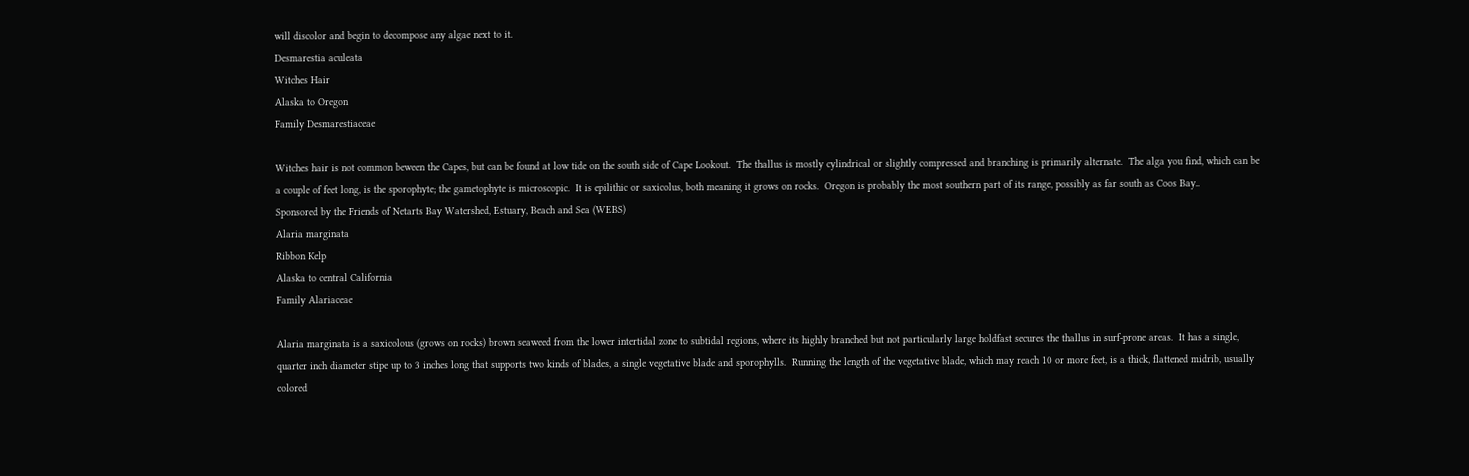will discolor and begin to decompose any algae next to it.
Desmarestia aculeata
Witches Hair
Alaska to Oregon
Family Desmarestiaceae

Witches hair is not common beween the Capes, but can be found at low tide on the south side of Cape Lookout.  The thallus is mostly cylindrical or slightly compressed and branching is primarily alternate.  The alga you find, which can be a couple of feet long, is the sporophyte; the gametophyte is microscopic.  It is epilithic or saxicolus, both meaning it grows on rocks.  Oregon is probably the most southern part of its range, possibly as far south as Coos Bay..
Sponsored by the Friends of Netarts Bay Watershed, Estuary, Beach and Sea (WEBS)
Alaria marginata
Ribbon Kelp
Alaska to central California
Family Alariaceae

Alaria marginata is a saxicolous (grows on rocks) brown seaweed from the lower intertidal zone to subtidal regions, where its highly branched but not particularly large holdfast secures the thallus in surf-prone areas.  It has a single, quarter inch diameter stipe up to 3 inches long that supports two kinds of blades, a single vegetative blade and sporophylls.  Running the length of the vegetative blade, which may reach 10 or more feet, is a thick, flattened midrib, usually colored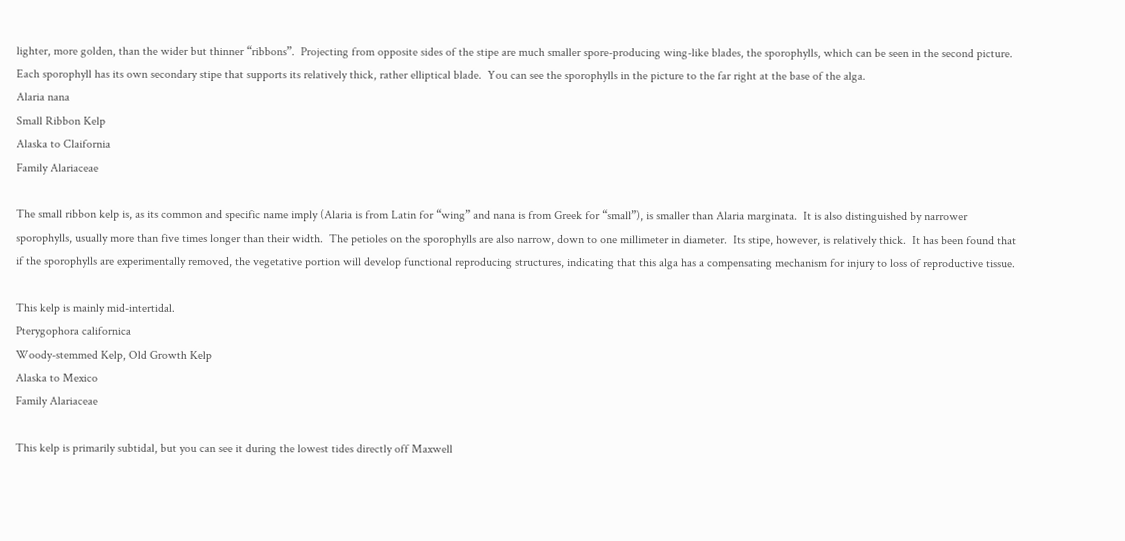lighter, more golden, than the wider but thinner “ribbons”.  Projecting from opposite sides of the stipe are much smaller spore-producing wing-like blades, the sporophylls, which can be seen in the second picture.  Each sporophyll has its own secondary stipe that supports its relatively thick, rather elliptical blade.  You can see the sporophylls in the picture to the far right at the base of the alga.
Alaria nana
Small Ribbon Kelp
Alaska to Claifornia
Family Alariaceae

The small ribbon kelp is, as its common and specific name imply (Alaria is from Latin for “wing” and nana is from Greek for “small”), is smaller than Alaria marginata.  It is also distinguished by narrower sporophylls, usually more than five times longer than their width.  The petioles on the sporophylls are also narrow, down to one millimeter in diameter.  Its stipe, however, is relatively thick.  It has been found that if the sporophylls are experimentally removed, the vegetative portion will develop functional reproducing structures, indicating that this alga has a compensating mechanism for injury to loss of reproductive tissue.

This kelp is mainly mid-intertidal.
Pterygophora californica
Woody-stemmed Kelp, Old Growth Kelp
Alaska to Mexico
Family Alariaceae

This kelp is primarily subtidal, but you can see it during the lowest tides directly off Maxwell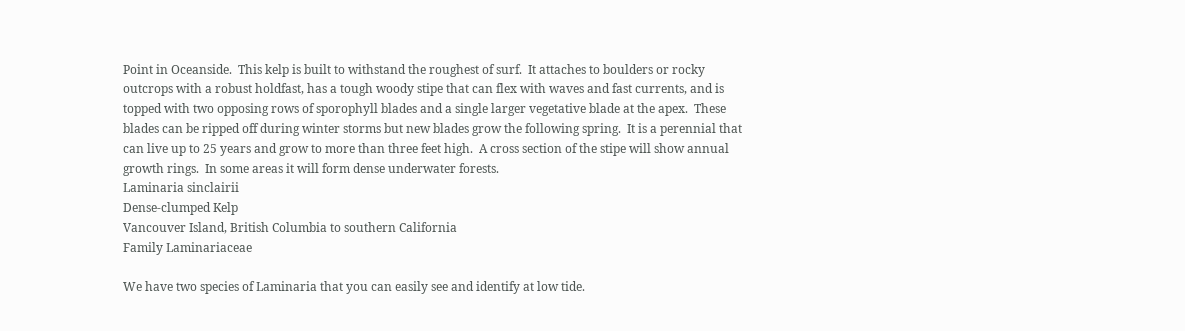Point in Oceanside.  This kelp is built to withstand the roughest of surf.  It attaches to boulders or rocky outcrops with a robust holdfast, has a tough woody stipe that can flex with waves and fast currents, and is topped with two opposing rows of sporophyll blades and a single larger vegetative blade at the apex.  These blades can be ripped off during winter storms but new blades grow the following spring.  It is a perennial that can live up to 25 years and grow to more than three feet high.  A cross section of the stipe will show annual growth rings.  In some areas it will form dense underwater forests.
Laminaria sinclairii
Dense-clumped Kelp
Vancouver Island, British Columbia to southern California
Family Laminariaceae

We have two species of Laminaria that you can easily see and identify at low tide.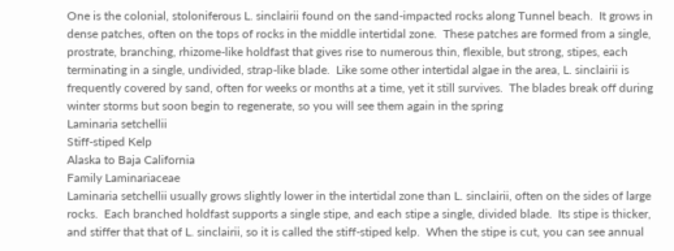One is the colonial, stoloniferous L. sinclairii found on the sand-impacted rocks along Tunnel beach.  It grows in dense patches, often on the tops of rocks in the middle intertidal zone.  These patches are formed from a single, prostrate, branching, rhizome-like holdfast that gives rise to numerous thin, flexible, but strong, stipes, each terminating in a single, undivided, strap-like blade.  Like some other intertidal algae in the area, L. sinclairii is frequently covered by sand, often for weeks or months at a time, yet it still survives.  The blades break off during winter storms but soon begin to regenerate, so you will see them again in the spring
Laminaria setchellii
Stiff-stiped Kelp
Alaska to Baja California
Family Laminariaceae
Laminaria setchellii usually grows slightly lower in the intertidal zone than L. sinclairii, often on the sides of large rocks.  Each branched holdfast supports a single stipe, and each stipe a single, divided blade.  Its stipe is thicker, and stiffer that that of L. sinclairii, so it is called the stiff-stiped kelp.  When the stipe is cut, you can see annual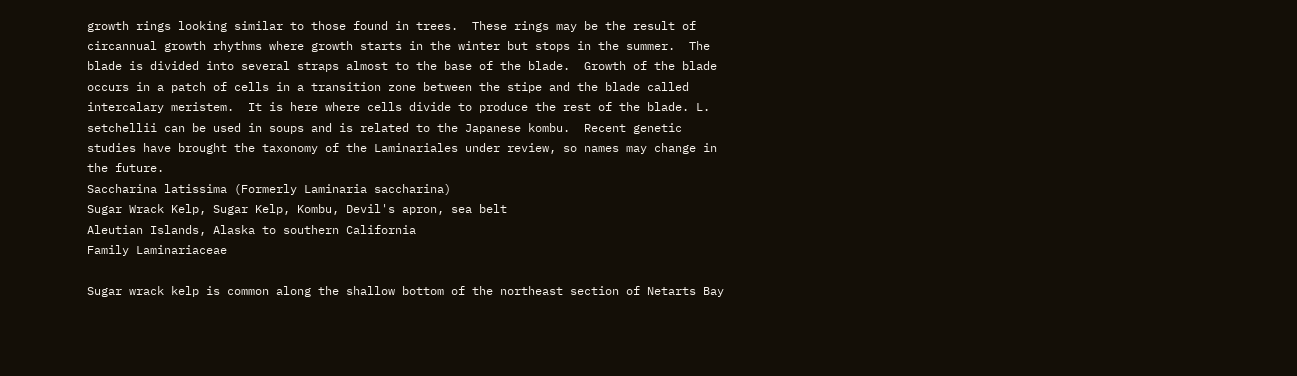growth rings looking similar to those found in trees.  These rings may be the result of circannual growth rhythms where growth starts in the winter but stops in the summer.  The blade is divided into several straps almost to the base of the blade.  Growth of the blade occurs in a patch of cells in a transition zone between the stipe and the blade called intercalary meristem.  It is here where cells divide to produce the rest of the blade. L. setchellii can be used in soups and is related to the Japanese kombu.  Recent genetic studies have brought the taxonomy of the Laminariales under review, so names may change in the future.
Saccharina latissima (Formerly Laminaria saccharina)
Sugar Wrack Kelp, Sugar Kelp, Kombu, Devil's apron, sea belt
Aleutian Islands, Alaska to southern California
Family Laminariaceae

Sugar wrack kelp is common along the shallow bottom of the northeast section of Netarts Bay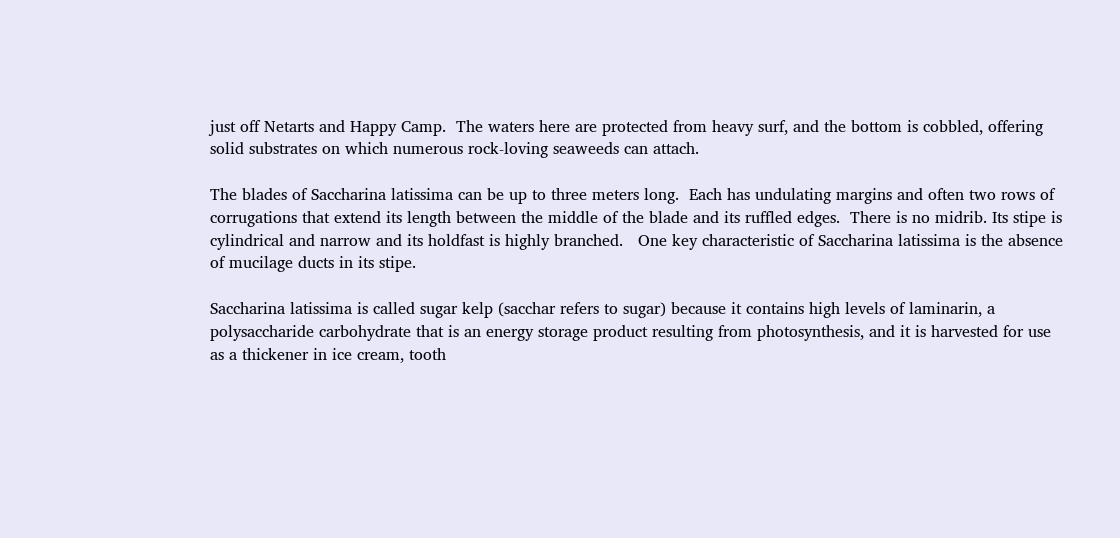just off Netarts and Happy Camp.  The waters here are protected from heavy surf, and the bottom is cobbled, offering solid substrates on which numerous rock-loving seaweeds can attach.

The blades of Saccharina latissima can be up to three meters long.  Each has undulating margins and often two rows of corrugations that extend its length between the middle of the blade and its ruffled edges.  There is no midrib. Its stipe is cylindrical and narrow and its holdfast is highly branched.   One key characteristic of Saccharina latissima is the absence of mucilage ducts in its stipe.

Saccharina latissima is called sugar kelp (sacchar refers to sugar) because it contains high levels of laminarin, a polysaccharide carbohydrate that is an energy storage product resulting from photosynthesis, and it is harvested for use as a thickener in ice cream, tooth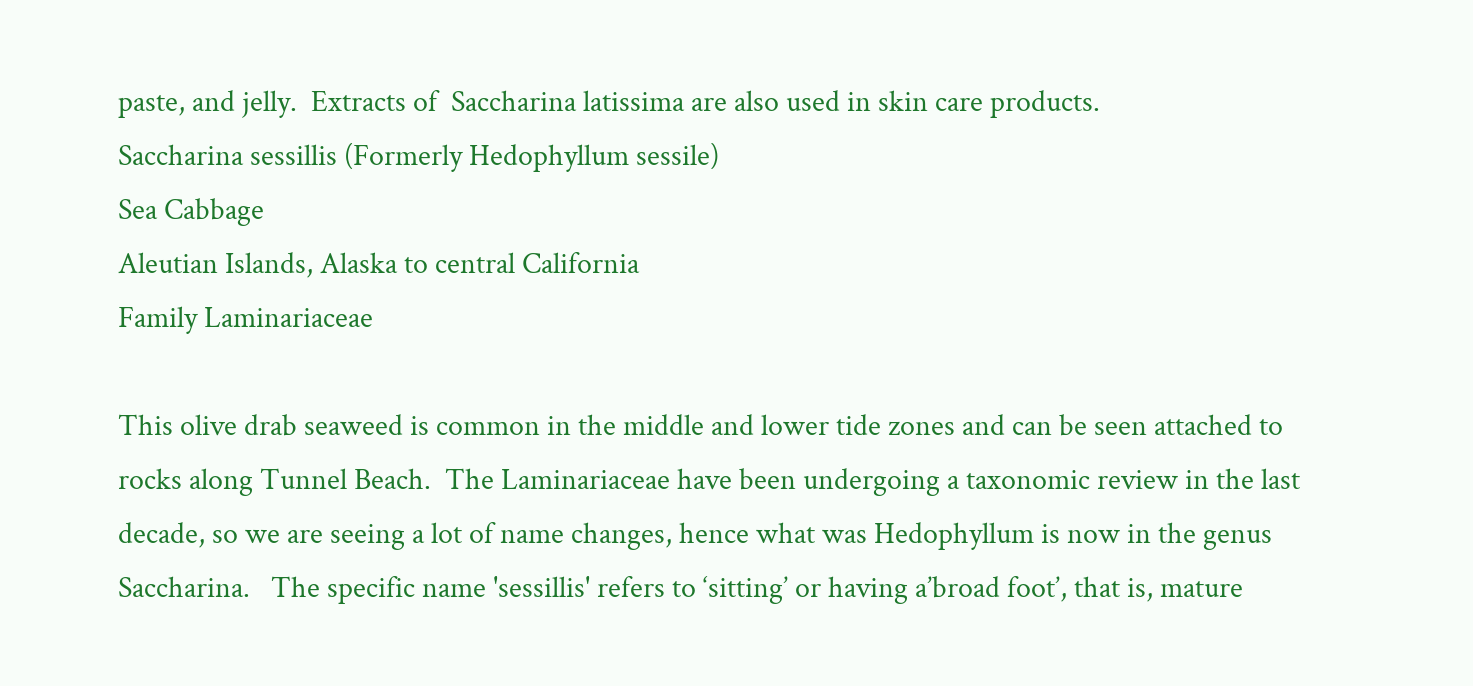paste, and jelly.  Extracts of  Saccharina latissima are also used in skin care products.
Saccharina sessillis (Formerly Hedophyllum sessile)
Sea Cabbage
Aleutian Islands, Alaska to central California
Family Laminariaceae

This olive drab seaweed is common in the middle and lower tide zones and can be seen attached to rocks along Tunnel Beach.  The Laminariaceae have been undergoing a taxonomic review in the last decade, so we are seeing a lot of name changes, hence what was Hedophyllum is now in the genus Saccharina.   The specific name 'sessillis' refers to ‘sitting’ or having a’broad foot’, that is, mature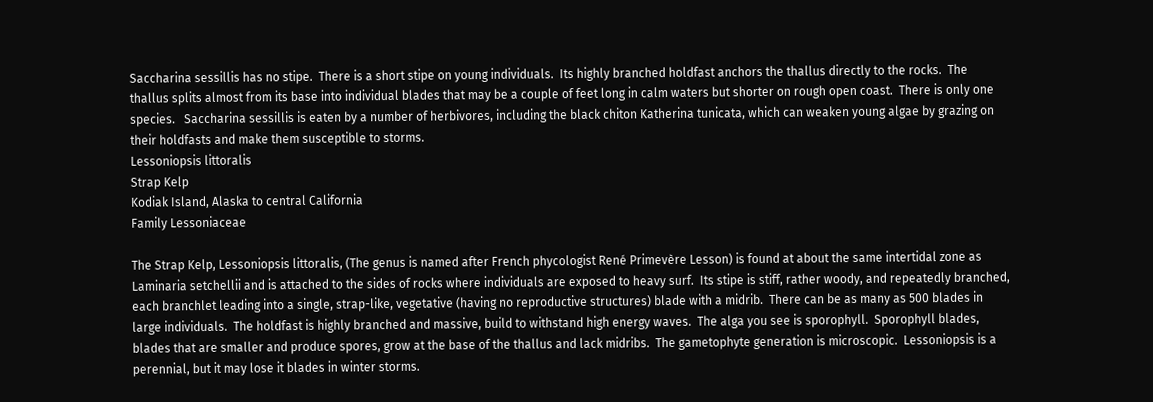Saccharina sessillis has no stipe.  There is a short stipe on young individuals.  Its highly branched holdfast anchors the thallus directly to the rocks.  The thallus splits almost from its base into individual blades that may be a couple of feet long in calm waters but shorter on rough open coast.  There is only one species.   Saccharina sessillis is eaten by a number of herbivores, including the black chiton Katherina tunicata, which can weaken young algae by grazing on their holdfasts and make them susceptible to storms.
Lessoniopsis littoralis
Strap Kelp
Kodiak Island, Alaska to central California
Family Lessoniaceae

The Strap Kelp, Lessoniopsis littoralis, (The genus is named after French phycologist René Primevère Lesson) is found at about the same intertidal zone as Laminaria setchellii and is attached to the sides of rocks where individuals are exposed to heavy surf.  Its stipe is stiff, rather woody, and repeatedly branched, each branchlet leading into a single, strap-like, vegetative (having no reproductive structures) blade with a midrib.  There can be as many as 500 blades in large individuals.  The holdfast is highly branched and massive, build to withstand high energy waves.  The alga you see is sporophyll.  Sporophyll blades, blades that are smaller and produce spores, grow at the base of the thallus and lack midribs.  The gametophyte generation is microscopic.  Lessoniopsis is a perennial, but it may lose it blades in winter storms.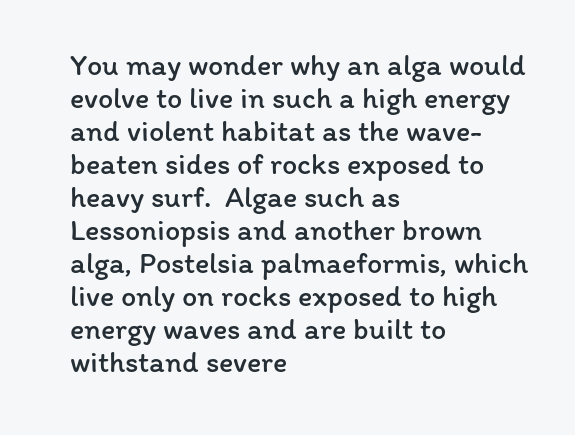You may wonder why an alga would evolve to live in such a high energy and violent habitat as the wave-beaten sides of rocks exposed to heavy surf.  Algae such as Lessoniopsis and another brown alga, Postelsia palmaeformis, which live only on rocks exposed to high energy waves and are built to withstand severe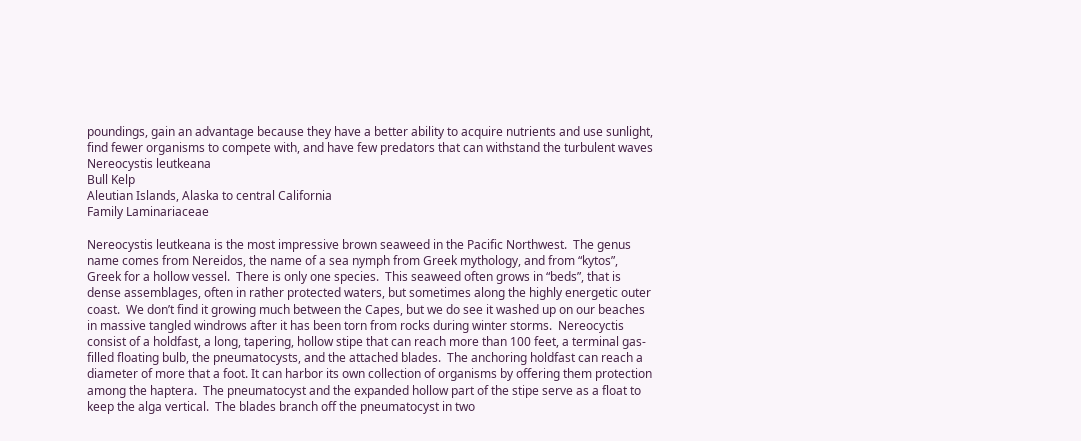poundings, gain an advantage because they have a better ability to acquire nutrients and use sunlight, find fewer organisms to compete with, and have few predators that can withstand the turbulent waves
Nereocystis leutkeana
Bull Kelp
Aleutian Islands, Alaska to central California
Family Laminariaceae

Nereocystis leutkeana is the most impressive brown seaweed in the Pacific Northwest.  The genus name comes from Nereidos, the name of a sea nymph from Greek mythology, and from “kytos”, Greek for a hollow vessel.  There is only one species.  This seaweed often grows in “beds”, that is dense assemblages, often in rather protected waters, but sometimes along the highly energetic outer coast.  We don’t find it growing much between the Capes, but we do see it washed up on our beaches in massive tangled windrows after it has been torn from rocks during winter storms.  Nereocyctis consist of a holdfast, a long, tapering, hollow stipe that can reach more than 100 feet, a terminal gas-filled floating bulb, the pneumatocysts, and the attached blades.  The anchoring holdfast can reach a diameter of more that a foot. It can harbor its own collection of organisms by offering them protection among the haptera.  The pneumatocyst and the expanded hollow part of the stipe serve as a float to keep the alga vertical.  The blades branch off the pneumatocyst in two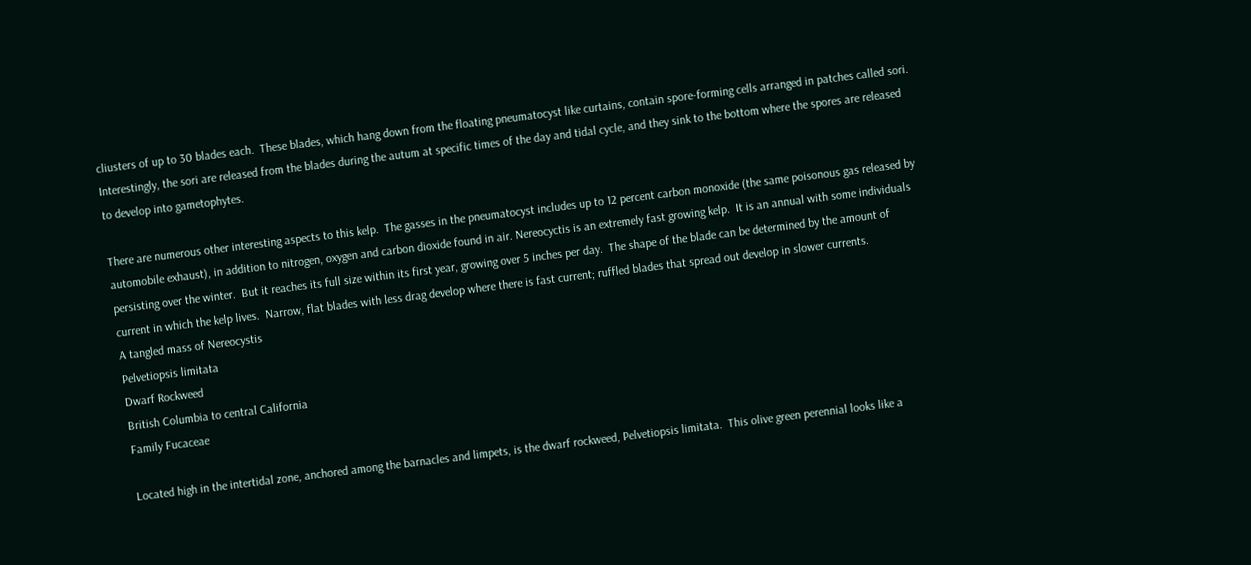cliusters of up to 30 blades each.  These blades, which hang down from the floating pneumatocyst like curtains, contain spore-forming cells arranged in patches called sori.  Interestingly, the sori are released from the blades during the autum at specific times of the day and tidal cycle, and they sink to the bottom where the spores are released to develop into gametophytes.

There are numerous other interesting aspects to this kelp.  The gasses in the pneumatocyst includes up to 12 percent carbon monoxide (the same poisonous gas released by automobile exhaust), in addition to nitrogen, oxygen and carbon dioxide found in air. Nereocyctis is an extremely fast growing kelp.  It is an annual with some individuals persisting over the winter.  But it reaches its full size within its first year, growing over 5 inches per day.  The shape of the blade can be determined by the amount of current in which the kelp lives.  Narrow, flat blades with less drag develop where there is fast current; ruffled blades that spread out develop in slower currents.
A tangled mass of Nereocystis
Pelvetiopsis limitata
Dwarf Rockweed
British Columbia to central California
Family Fucaceae

Located high in the intertidal zone, anchored among the barnacles and limpets, is the dwarf rockweed, Pelvetiopsis limitata.  This olive green perennial looks like a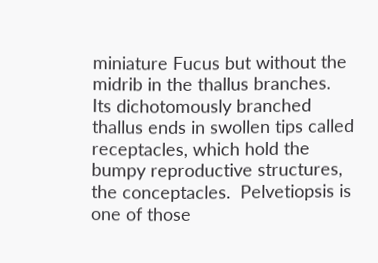miniature Fucus but without the midrib in the thallus branches.  Its dichotomously branched thallus ends in swollen tips called receptacles, which hold the bumpy reproductive structures, the conceptacles.  Pelvetiopsis is one of those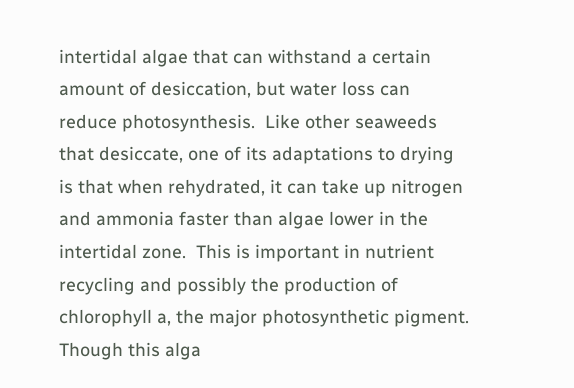intertidal algae that can withstand a certain amount of desiccation, but water loss can reduce photosynthesis.  Like other seaweeds that desiccate, one of its adaptations to drying is that when rehydrated, it can take up nitrogen and ammonia faster than algae lower in the intertidal zone.  This is important in nutrient recycling and possibly the production of chlorophyll a, the major photosynthetic pigment.  Though this alga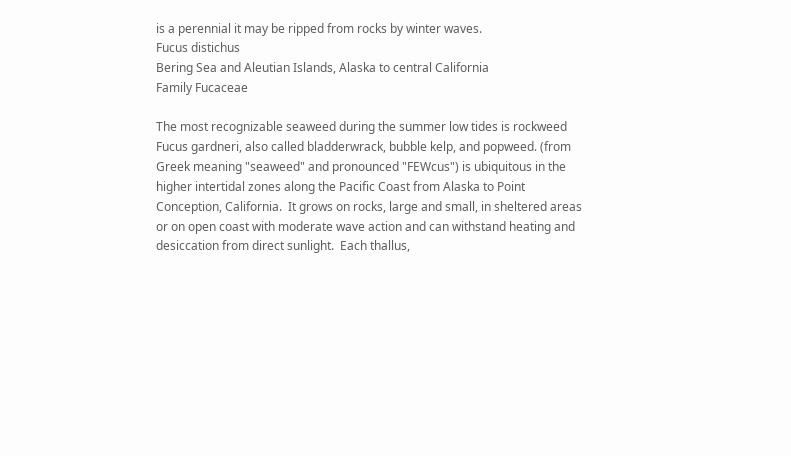is a perennial it may be ripped from rocks by winter waves.
Fucus distichus
Bering Sea and Aleutian Islands, Alaska to central California
Family Fucaceae

The most recognizable seaweed during the summer low tides is rockweed Fucus gardneri, also called bladderwrack, bubble kelp, and popweed. (from Greek meaning "seaweed" and pronounced "FEWcus") is ubiquitous in the higher intertidal zones along the Pacific Coast from Alaska to Point Conception, California.  It grows on rocks, large and small, in sheltered areas or on open coast with moderate wave action and can withstand heating and desiccation from direct sunlight.  Each thallus,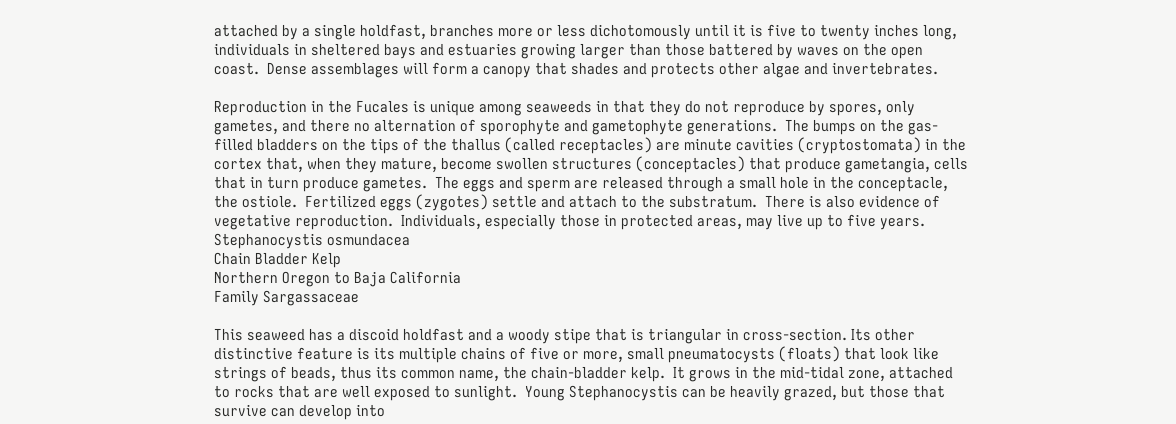attached by a single holdfast, branches more or less dichotomously until it is five to twenty inches long, individuals in sheltered bays and estuaries growing larger than those battered by waves on the open coast.  Dense assemblages will form a canopy that shades and protects other algae and invertebrates.

Reproduction in the Fucales is unique among seaweeds in that they do not reproduce by spores, only gametes, and there no alternation of sporophyte and gametophyte generations.  The bumps on the gas-filled bladders on the tips of the thallus (called receptacles) are minute cavities (cryptostomata) in the cortex that, when they mature, become swollen structures (conceptacles) that produce gametangia, cells that in turn produce gametes.  The eggs and sperm are released through a small hole in the conceptacle, the ostiole.  Fertilized eggs (zygotes) settle and attach to the substratum.  There is also evidence of vegetative reproduction.  Individuals, especially those in protected areas, may live up to five years.
Stephanocystis osmundacea
Chain Bladder Kelp
Northern Oregon to Baja California
Family Sargassaceae

This seaweed has a discoid holdfast and a woody stipe that is triangular in cross-section. Its other distinctive feature is its multiple chains of five or more, small pneumatocysts (floats) that look like strings of beads, thus its common name, the chain-bladder kelp.  It grows in the mid-tidal zone, attached to rocks that are well exposed to sunlight.  Young Stephanocystis can be heavily grazed, but those that survive can develop into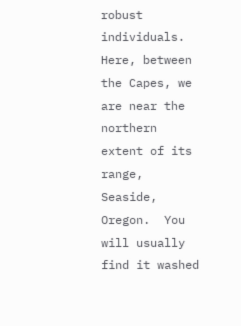robust individuals.  Here, between the Capes, we are near the northern extent of its range, Seaside, Oregon.  You will usually find it washed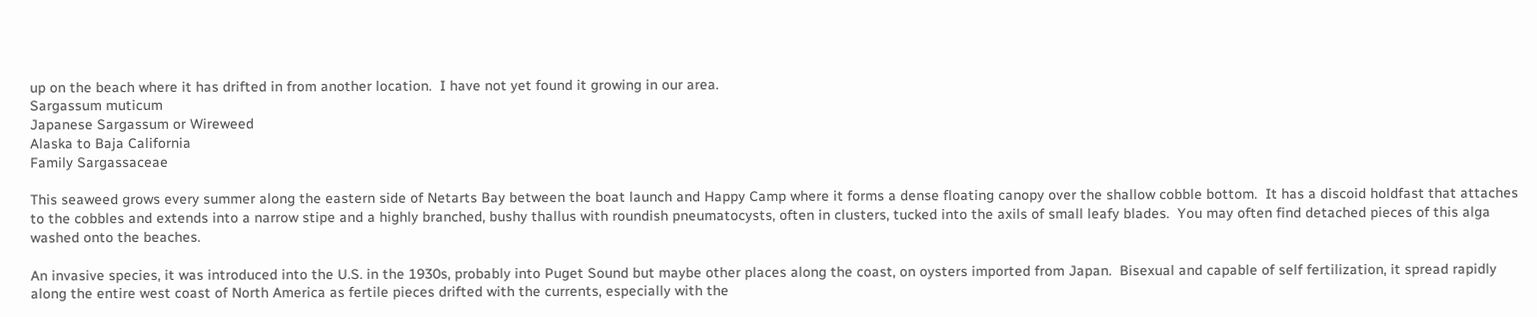up on the beach where it has drifted in from another location.  I have not yet found it growing in our area.
Sargassum muticum
Japanese Sargassum or Wireweed
Alaska to Baja California
Family Sargassaceae

This seaweed grows every summer along the eastern side of Netarts Bay between the boat launch and Happy Camp where it forms a dense floating canopy over the shallow cobble bottom.  It has a discoid holdfast that attaches to the cobbles and extends into a narrow stipe and a highly branched, bushy thallus with roundish pneumatocysts, often in clusters, tucked into the axils of small leafy blades.  You may often find detached pieces of this alga washed onto the beaches.

An invasive species, it was introduced into the U.S. in the 1930s, probably into Puget Sound but maybe other places along the coast, on oysters imported from Japan.  Bisexual and capable of self fertilization, it spread rapidly along the entire west coast of North America as fertile pieces drifted with the currents, especially with the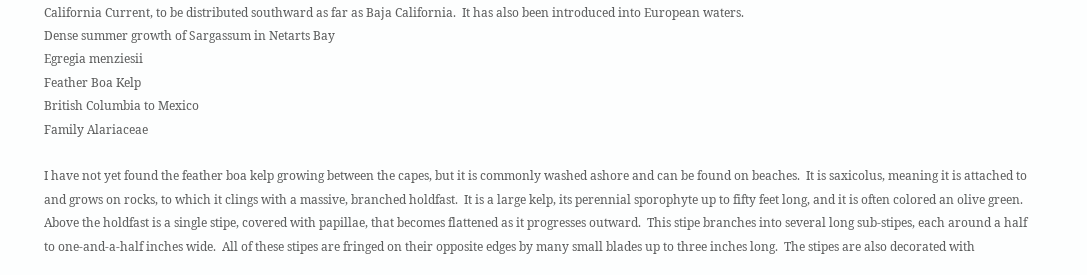California Current, to be distributed southward as far as Baja California.  It has also been introduced into European waters.
Dense summer growth of Sargassum in Netarts Bay
Egregia menziesii
Feather Boa Kelp
British Columbia to Mexico
Family Alariaceae

I have not yet found the feather boa kelp growing between the capes, but it is commonly washed ashore and can be found on beaches.  It is saxicolus, meaning it is attached to and grows on rocks, to which it clings with a massive, branched holdfast.  It is a large kelp, its perennial sporophyte up to fifty feet long, and it is often colored an olive green.  Above the holdfast is a single stipe, covered with papillae, that becomes flattened as it progresses outward.  This stipe branches into several long sub-stipes, each around a half to one-and-a-half inches wide.  All of these stipes are fringed on their opposite edges by many small blades up to three inches long.  The stipes are also decorated with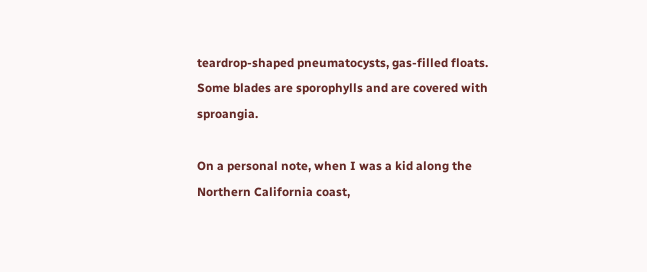teardrop-shaped pneumatocysts, gas-filled floats.  Some blades are sporophylls and are covered with sproangia.

On a personal note, when I was a kid along the Northern California coast,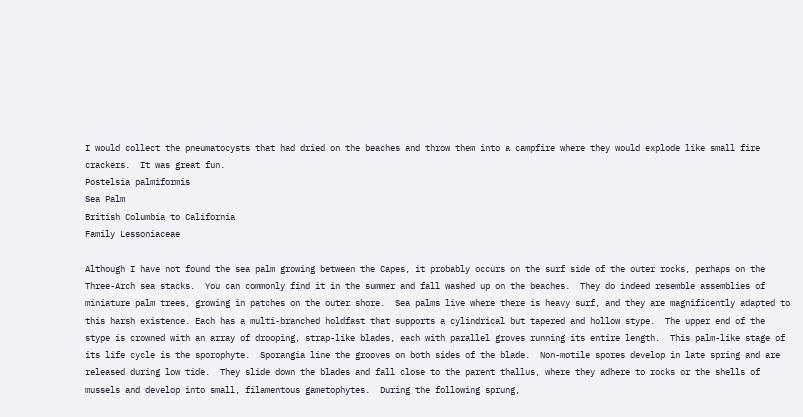I would collect the pneumatocysts that had dried on the beaches and throw them into a campfire where they would explode like small fire crackers.  It was great fun.
Postelsia palmiformis
Sea Palm
British Columbia to California
Family Lessoniaceae

Although I have not found the sea palm growing between the Capes, it probably occurs on the surf side of the outer rocks, perhaps on the Three-Arch sea stacks.  You can commonly find it in the summer and fall washed up on the beaches.  They do indeed resemble assemblies of miniature palm trees, growing in patches on the outer shore.  Sea palms live where there is heavy surf, and they are magnificently adapted to this harsh existence. Each has a multi-branched holdfast that supports a cylindrical but tapered and hollow stype.  The upper end of the stype is crowned with an array of drooping, strap-like blades, each with parallel groves running its entire length.  This palm-like stage of its life cycle is the sporophyte.  Sporangia line the grooves on both sides of the blade.  Non-motile spores develop in late spring and are released during low tide.  They slide down the blades and fall close to the parent thallus, where they adhere to rocks or the shells of mussels and develop into small, filamentous gametophytes.  During the following sprung,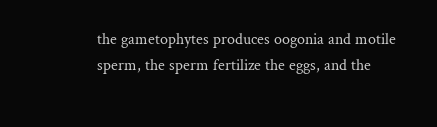the gametophytes produces oogonia and motile sperm, the sperm fertilize the eggs, and the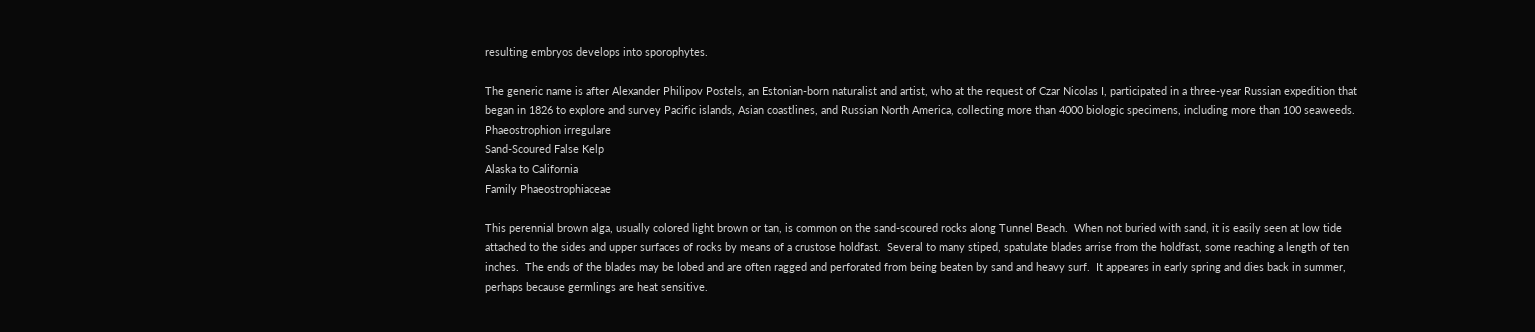resulting embryos develops into sporophytes.

The generic name is after Alexander Philipov Postels, an Estonian-born naturalist and artist, who at the request of Czar Nicolas I, participated in a three-year Russian expedition that began in 1826 to explore and survey Pacific islands, Asian coastlines, and Russian North America, collecting more than 4000 biologic specimens, including more than 100 seaweeds.
Phaeostrophion irregulare
Sand-Scoured False Kelp
Alaska to California
Family Phaeostrophiaceae

This perennial brown alga, usually colored light brown or tan, is common on the sand-scoured rocks along Tunnel Beach.  When not buried with sand, it is easily seen at low tide attached to the sides and upper surfaces of rocks by means of a crustose holdfast.  Several to many stiped, spatulate blades arrise from the holdfast, some reaching a length of ten inches.  The ends of the blades may be lobed and are often ragged and perforated from being beaten by sand and heavy surf.  It appeares in early spring and dies back in summer, perhaps because germlings are heat sensitive.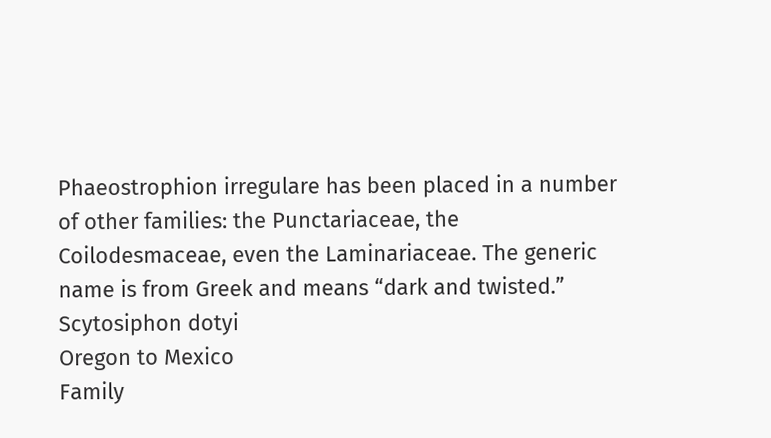Phaeostrophion irregulare has been placed in a number of other families: the Punctariaceae, the Coilodesmaceae, even the Laminariaceae. The generic name is from Greek and means “dark and twisted.”
Scytosiphon dotyi
Oregon to Mexico
Family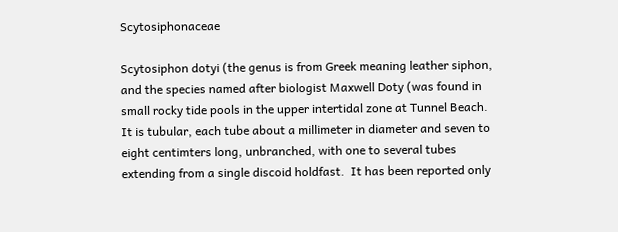Scytosiphonaceae

Scytosiphon dotyi (the genus is from Greek meaning leather siphon, and the species named after biologist Maxwell Doty (was found in small rocky tide pools in the upper intertidal zone at Tunnel Beach.  It is tubular, each tube about a millimeter in diameter and seven to eight centimters long, unbranched, with one to several tubes extending from a single discoid holdfast.  It has been reported only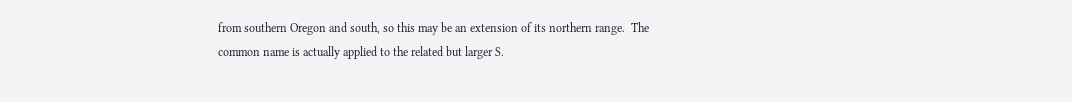from southern Oregon and south, so this may be an extension of its northern range.  The common name is actually applied to the related but larger S.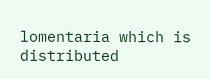lomentaria which is distributed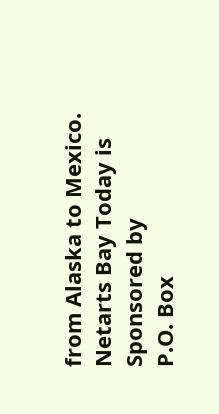from Alaska to Mexico.
Netarts Bay Today is Sponsored by
P.O. Box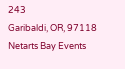243
Garibaldi, OR, 97118
Netarts Bay Events